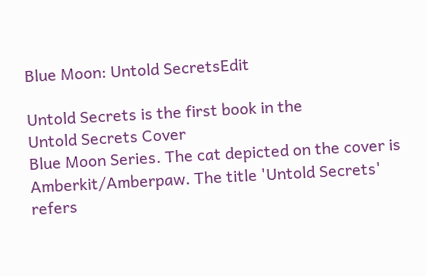Blue Moon: Untold SecretsEdit

Untold Secrets is the first book in the
Untold Secrets Cover
Blue Moon Series. The cat depicted on the cover is Amberkit/Amberpaw. The title 'Untold Secrets' refers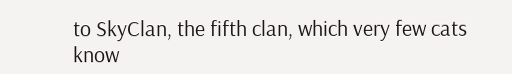to SkyClan, the fifth clan, which very few cats know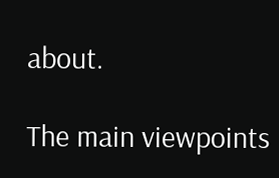about.

The main viewpoints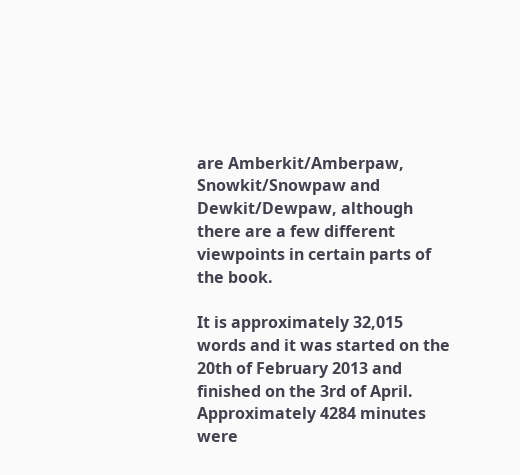are Amberkit/Amberpaw, Snowkit/Snowpaw and Dewkit/Dewpaw, although there are a few different viewpoints in certain parts of the book.

It is approximately 32,015 words and it was started on the 20th of February 2013 and finished on the 3rd of April. Approximately 4284 minutes were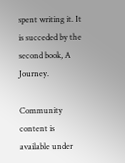spent writing it. It is succeded by the second book, A Journey.

Community content is available under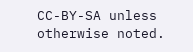CC-BY-SA unless otherwise noted.